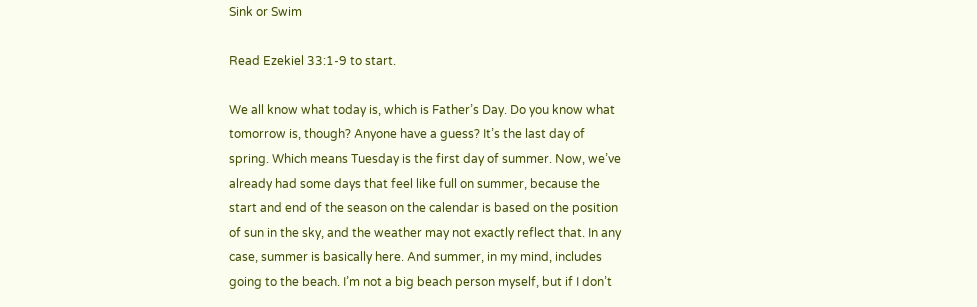Sink or Swim

Read Ezekiel 33:1-9 to start.

We all know what today is, which is Father’s Day. Do you know what tomorrow is, though? Anyone have a guess? It’s the last day of spring. Which means Tuesday is the first day of summer. Now, we’ve already had some days that feel like full on summer, because the start and end of the season on the calendar is based on the position of sun in the sky, and the weather may not exactly reflect that. In any case, summer is basically here. And summer, in my mind, includes going to the beach. I’m not a big beach person myself, but if I don’t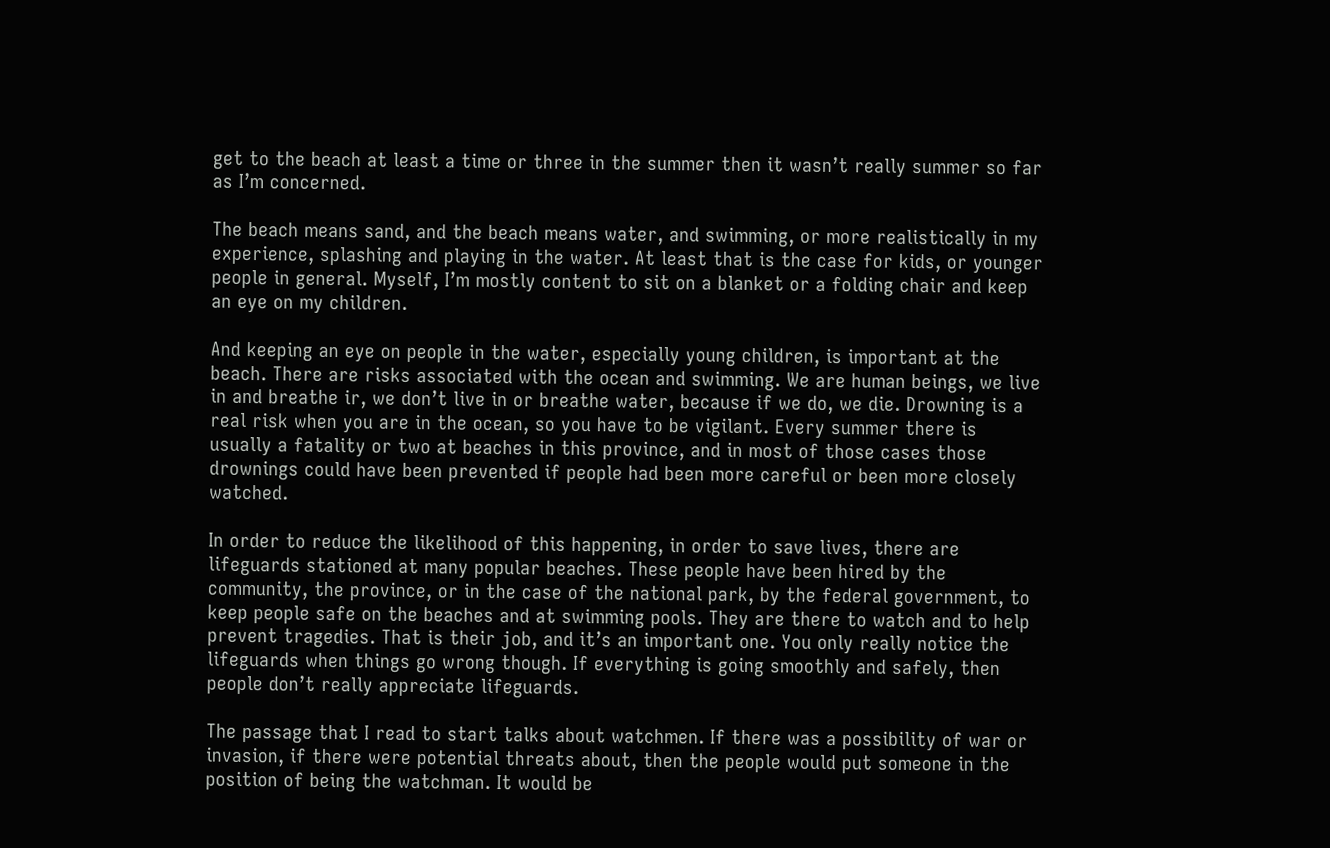get to the beach at least a time or three in the summer then it wasn’t really summer so far as I’m concerned.

The beach means sand, and the beach means water, and swimming, or more realistically in my experience, splashing and playing in the water. At least that is the case for kids, or younger people in general. Myself, I’m mostly content to sit on a blanket or a folding chair and keep an eye on my children.

And keeping an eye on people in the water, especially young children, is important at the beach. There are risks associated with the ocean and swimming. We are human beings, we live in and breathe ir, we don’t live in or breathe water, because if we do, we die. Drowning is a real risk when you are in the ocean, so you have to be vigilant. Every summer there is usually a fatality or two at beaches in this province, and in most of those cases those drownings could have been prevented if people had been more careful or been more closely watched.

In order to reduce the likelihood of this happening, in order to save lives, there are lifeguards stationed at many popular beaches. These people have been hired by the community, the province, or in the case of the national park, by the federal government, to keep people safe on the beaches and at swimming pools. They are there to watch and to help prevent tragedies. That is their job, and it’s an important one. You only really notice the lifeguards when things go wrong though. If everything is going smoothly and safely, then people don’t really appreciate lifeguards.

The passage that I read to start talks about watchmen. If there was a possibility of war or invasion, if there were potential threats about, then the people would put someone in the position of being the watchman. It would be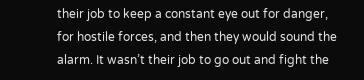their job to keep a constant eye out for danger, for hostile forces, and then they would sound the alarm. It wasn’t their job to go out and fight the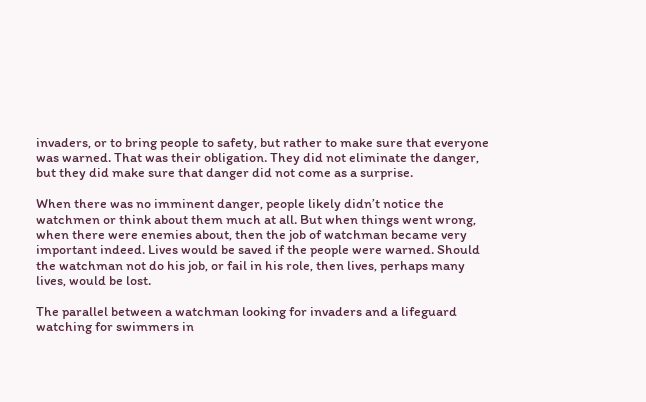invaders, or to bring people to safety, but rather to make sure that everyone was warned. That was their obligation. They did not eliminate the danger, but they did make sure that danger did not come as a surprise.

When there was no imminent danger, people likely didn’t notice the watchmen or think about them much at all. But when things went wrong, when there were enemies about, then the job of watchman became very important indeed. Lives would be saved if the people were warned. Should the watchman not do his job, or fail in his role, then lives, perhaps many lives, would be lost.

The parallel between a watchman looking for invaders and a lifeguard watching for swimmers in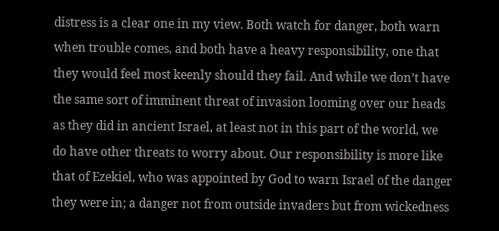distress is a clear one in my view. Both watch for danger, both warn when trouble comes, and both have a heavy responsibility, one that they would feel most keenly should they fail. And while we don’t have the same sort of imminent threat of invasion looming over our heads as they did in ancient Israel, at least not in this part of the world, we do have other threats to worry about. Our responsibility is more like that of Ezekiel, who was appointed by God to warn Israel of the danger they were in; a danger not from outside invaders but from wickedness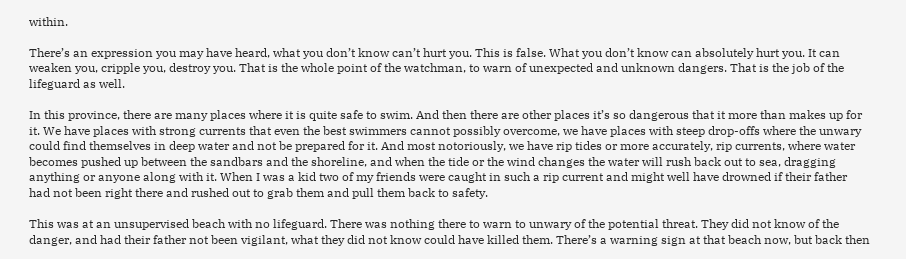within.

There’s an expression you may have heard, what you don’t know can’t hurt you. This is false. What you don’t know can absolutely hurt you. It can weaken you, cripple you, destroy you. That is the whole point of the watchman, to warn of unexpected and unknown dangers. That is the job of the lifeguard as well.

In this province, there are many places where it is quite safe to swim. And then there are other places it’s so dangerous that it more than makes up for it. We have places with strong currents that even the best swimmers cannot possibly overcome, we have places with steep drop-offs where the unwary could find themselves in deep water and not be prepared for it. And most notoriously, we have rip tides or more accurately, rip currents, where water becomes pushed up between the sandbars and the shoreline, and when the tide or the wind changes the water will rush back out to sea, dragging anything or anyone along with it. When I was a kid two of my friends were caught in such a rip current and might well have drowned if their father had not been right there and rushed out to grab them and pull them back to safety.

This was at an unsupervised beach with no lifeguard. There was nothing there to warn to unwary of the potential threat. They did not know of the danger, and had their father not been vigilant, what they did not know could have killed them. There’s a warning sign at that beach now, but back then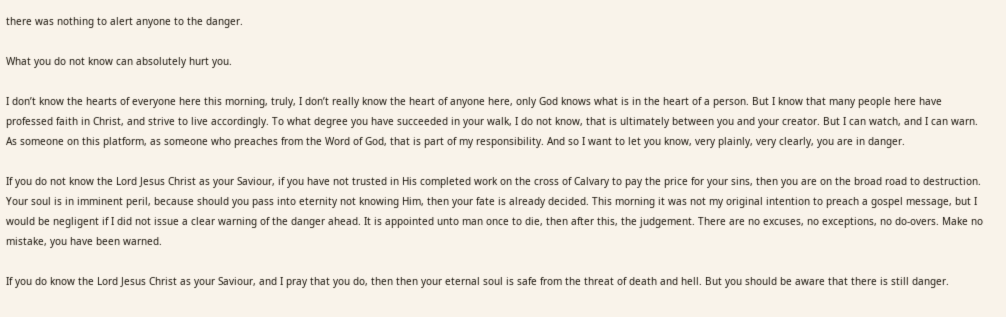there was nothing to alert anyone to the danger.

What you do not know can absolutely hurt you.

I don’t know the hearts of everyone here this morning, truly, I don’t really know the heart of anyone here, only God knows what is in the heart of a person. But I know that many people here have professed faith in Christ, and strive to live accordingly. To what degree you have succeeded in your walk, I do not know, that is ultimately between you and your creator. But I can watch, and I can warn. As someone on this platform, as someone who preaches from the Word of God, that is part of my responsibility. And so I want to let you know, very plainly, very clearly, you are in danger.

If you do not know the Lord Jesus Christ as your Saviour, if you have not trusted in His completed work on the cross of Calvary to pay the price for your sins, then you are on the broad road to destruction. Your soul is in imminent peril, because should you pass into eternity not knowing Him, then your fate is already decided. This morning it was not my original intention to preach a gospel message, but I would be negligent if I did not issue a clear warning of the danger ahead. It is appointed unto man once to die, then after this, the judgement. There are no excuses, no exceptions, no do-overs. Make no mistake, you have been warned.

If you do know the Lord Jesus Christ as your Saviour, and I pray that you do, then then your eternal soul is safe from the threat of death and hell. But you should be aware that there is still danger.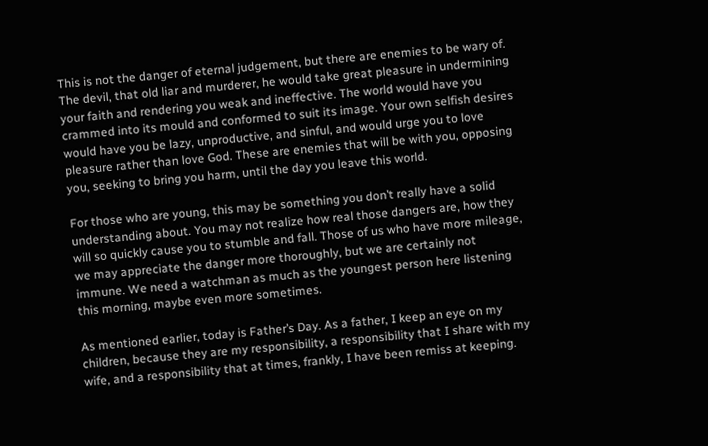This is not the danger of eternal judgement, but there are enemies to be wary of. The devil, that old liar and murderer, he would take great pleasure in undermining your faith and rendering you weak and ineffective. The world would have you crammed into its mould and conformed to suit its image. Your own selfish desires would have you be lazy, unproductive, and sinful, and would urge you to love pleasure rather than love God. These are enemies that will be with you, opposing you, seeking to bring you harm, until the day you leave this world.

For those who are young, this may be something you don’t really have a solid understanding about. You may not realize how real those dangers are, how they will so quickly cause you to stumble and fall. Those of us who have more mileage, we may appreciate the danger more thoroughly, but we are certainly not immune. We need a watchman as much as the youngest person here listening this morning, maybe even more sometimes.

As mentioned earlier, today is Father’s Day. As a father, I keep an eye on my children, because they are my responsibility, a responsibility that I share with my wife, and a responsibility that at times, frankly, I have been remiss at keeping.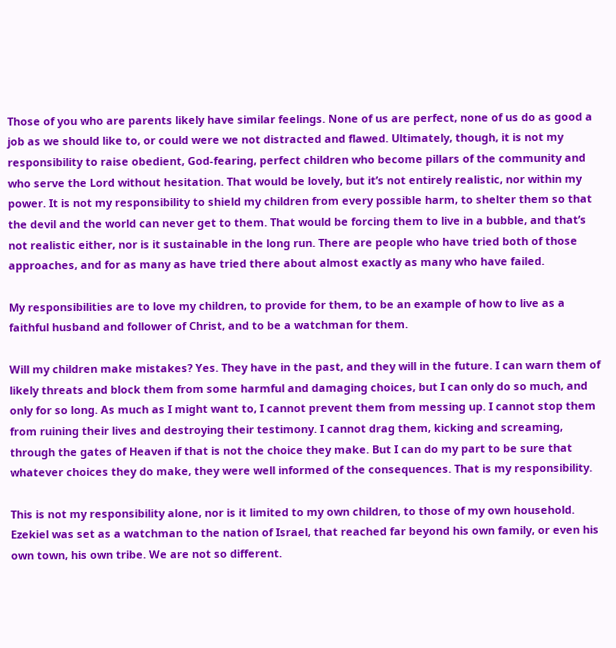Those of you who are parents likely have similar feelings. None of us are perfect, none of us do as good a job as we should like to, or could were we not distracted and flawed. Ultimately, though, it is not my responsibility to raise obedient, God-fearing, perfect children who become pillars of the community and who serve the Lord without hesitation. That would be lovely, but it’s not entirely realistic, nor within my power. It is not my responsibility to shield my children from every possible harm, to shelter them so that the devil and the world can never get to them. That would be forcing them to live in a bubble, and that’s not realistic either, nor is it sustainable in the long run. There are people who have tried both of those approaches, and for as many as have tried there about almost exactly as many who have failed.

My responsibilities are to love my children, to provide for them, to be an example of how to live as a faithful husband and follower of Christ, and to be a watchman for them.

Will my children make mistakes? Yes. They have in the past, and they will in the future. I can warn them of likely threats and block them from some harmful and damaging choices, but I can only do so much, and only for so long. As much as I might want to, I cannot prevent them from messing up. I cannot stop them from ruining their lives and destroying their testimony. I cannot drag them, kicking and screaming, through the gates of Heaven if that is not the choice they make. But I can do my part to be sure that whatever choices they do make, they were well informed of the consequences. That is my responsibility.

This is not my responsibility alone, nor is it limited to my own children, to those of my own household. Ezekiel was set as a watchman to the nation of Israel, that reached far beyond his own family, or even his own town, his own tribe. We are not so different.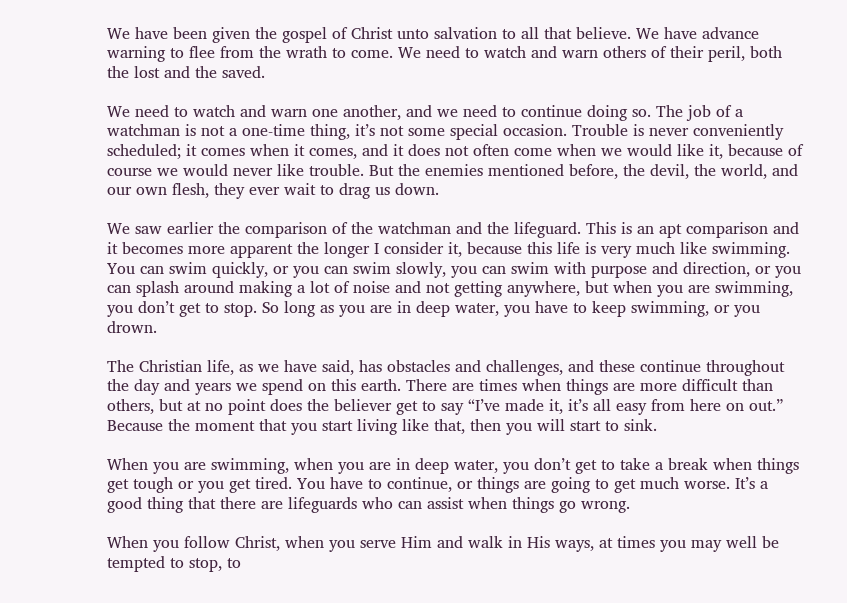We have been given the gospel of Christ unto salvation to all that believe. We have advance warning to flee from the wrath to come. We need to watch and warn others of their peril, both the lost and the saved.

We need to watch and warn one another, and we need to continue doing so. The job of a watchman is not a one-time thing, it’s not some special occasion. Trouble is never conveniently scheduled; it comes when it comes, and it does not often come when we would like it, because of course we would never like trouble. But the enemies mentioned before, the devil, the world, and our own flesh, they ever wait to drag us down.

We saw earlier the comparison of the watchman and the lifeguard. This is an apt comparison and it becomes more apparent the longer I consider it, because this life is very much like swimming. You can swim quickly, or you can swim slowly, you can swim with purpose and direction, or you can splash around making a lot of noise and not getting anywhere, but when you are swimming, you don’t get to stop. So long as you are in deep water, you have to keep swimming, or you drown.

The Christian life, as we have said, has obstacles and challenges, and these continue throughout the day and years we spend on this earth. There are times when things are more difficult than others, but at no point does the believer get to say “I’ve made it, it’s all easy from here on out.” Because the moment that you start living like that, then you will start to sink.

When you are swimming, when you are in deep water, you don’t get to take a break when things get tough or you get tired. You have to continue, or things are going to get much worse. It’s a good thing that there are lifeguards who can assist when things go wrong.

When you follow Christ, when you serve Him and walk in His ways, at times you may well be tempted to stop, to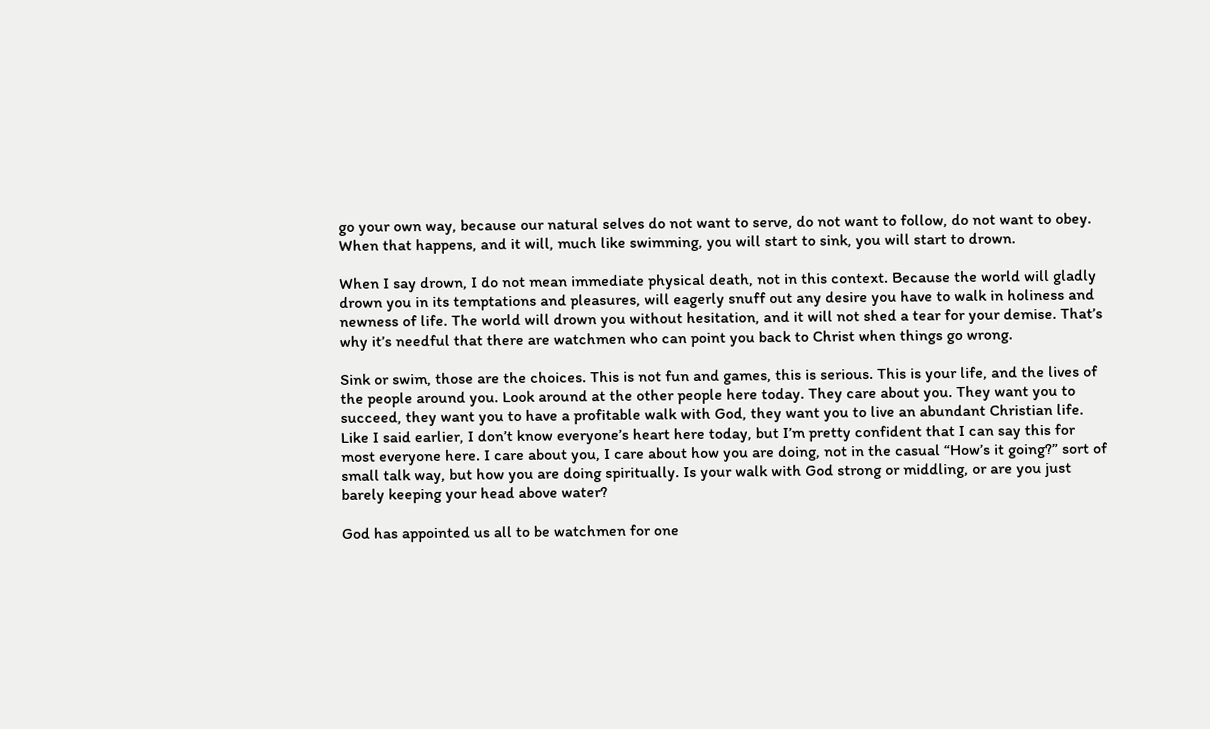go your own way, because our natural selves do not want to serve, do not want to follow, do not want to obey. When that happens, and it will, much like swimming, you will start to sink, you will start to drown.

When I say drown, I do not mean immediate physical death, not in this context. Because the world will gladly drown you in its temptations and pleasures, will eagerly snuff out any desire you have to walk in holiness and newness of life. The world will drown you without hesitation, and it will not shed a tear for your demise. That’s why it’s needful that there are watchmen who can point you back to Christ when things go wrong.

Sink or swim, those are the choices. This is not fun and games, this is serious. This is your life, and the lives of the people around you. Look around at the other people here today. They care about you. They want you to succeed, they want you to have a profitable walk with God, they want you to live an abundant Christian life. Like I said earlier, I don’t know everyone’s heart here today, but I’m pretty confident that I can say this for most everyone here. I care about you, I care about how you are doing, not in the casual “How’s it going?” sort of small talk way, but how you are doing spiritually. Is your walk with God strong or middling, or are you just barely keeping your head above water?

God has appointed us all to be watchmen for one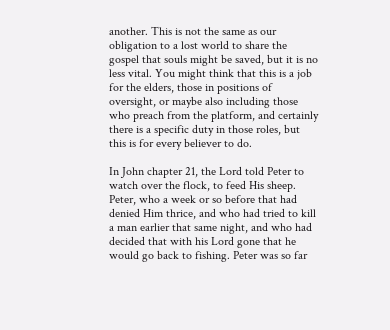another. This is not the same as our obligation to a lost world to share the gospel that souls might be saved, but it is no less vital. You might think that this is a job for the elders, those in positions of oversight, or maybe also including those who preach from the platform, and certainly there is a specific duty in those roles, but this is for every believer to do.

In John chapter 21, the Lord told Peter to watch over the flock, to feed His sheep. Peter, who a week or so before that had denied Him thrice, and who had tried to kill a man earlier that same night, and who had decided that with his Lord gone that he would go back to fishing. Peter was so far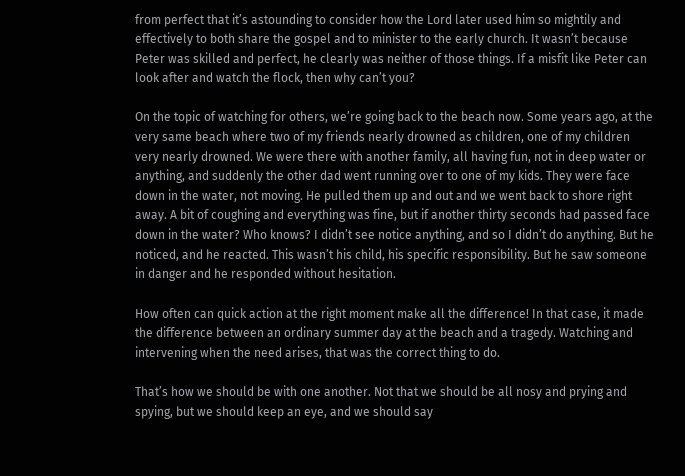from perfect that it’s astounding to consider how the Lord later used him so mightily and effectively to both share the gospel and to minister to the early church. It wasn’t because Peter was skilled and perfect, he clearly was neither of those things. If a misfit like Peter can look after and watch the flock, then why can’t you?

On the topic of watching for others, we’re going back to the beach now. Some years ago, at the very same beach where two of my friends nearly drowned as children, one of my children very nearly drowned. We were there with another family, all having fun, not in deep water or anything, and suddenly the other dad went running over to one of my kids. They were face down in the water, not moving. He pulled them up and out and we went back to shore right away. A bit of coughing and everything was fine, but if another thirty seconds had passed face down in the water? Who knows? I didn’t see notice anything, and so I didn’t do anything. But he noticed, and he reacted. This wasn’t his child, his specific responsibility. But he saw someone in danger and he responded without hesitation.

How often can quick action at the right moment make all the difference! In that case, it made the difference between an ordinary summer day at the beach and a tragedy. Watching and intervening when the need arises, that was the correct thing to do.

That’s how we should be with one another. Not that we should be all nosy and prying and spying, but we should keep an eye, and we should say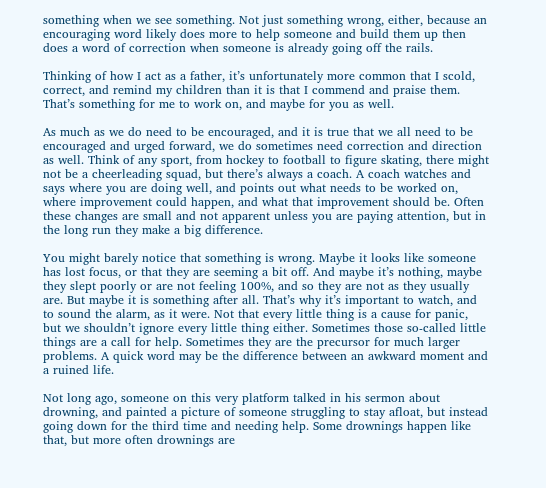something when we see something. Not just something wrong, either, because an encouraging word likely does more to help someone and build them up then does a word of correction when someone is already going off the rails.

Thinking of how I act as a father, it’s unfortunately more common that I scold, correct, and remind my children than it is that I commend and praise them. That’s something for me to work on, and maybe for you as well.

As much as we do need to be encouraged, and it is true that we all need to be encouraged and urged forward, we do sometimes need correction and direction as well. Think of any sport, from hockey to football to figure skating, there might not be a cheerleading squad, but there’s always a coach. A coach watches and says where you are doing well, and points out what needs to be worked on, where improvement could happen, and what that improvement should be. Often these changes are small and not apparent unless you are paying attention, but in the long run they make a big difference.

You might barely notice that something is wrong. Maybe it looks like someone has lost focus, or that they are seeming a bit off. And maybe it’s nothing, maybe they slept poorly or are not feeling 100%, and so they are not as they usually are. But maybe it is something after all. That’s why it’s important to watch, and to sound the alarm, as it were. Not that every little thing is a cause for panic, but we shouldn’t ignore every little thing either. Sometimes those so-called little things are a call for help. Sometimes they are the precursor for much larger problems. A quick word may be the difference between an awkward moment and a ruined life.

Not long ago, someone on this very platform talked in his sermon about drowning, and painted a picture of someone struggling to stay afloat, but instead going down for the third time and needing help. Some drownings happen like that, but more often drownings are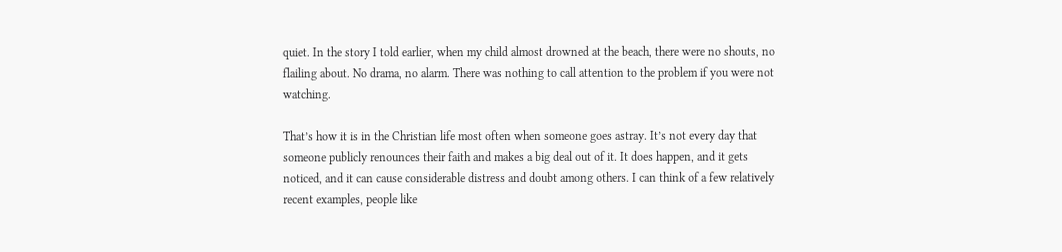quiet. In the story I told earlier, when my child almost drowned at the beach, there were no shouts, no flailing about. No drama, no alarm. There was nothing to call attention to the problem if you were not watching.

That’s how it is in the Christian life most often when someone goes astray. It’s not every day that someone publicly renounces their faith and makes a big deal out of it. It does happen, and it gets noticed, and it can cause considerable distress and doubt among others. I can think of a few relatively recent examples, people like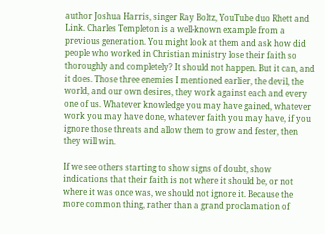author Joshua Harris, singer Ray Boltz, YouTube duo Rhett and Link. Charles Templeton is a well-known example from a previous generation. You might look at them and ask how did people who worked in Christian ministry lose their faith so thoroughly and completely? It should not happen. But it can, and it does. Those three enemies I mentioned earlier, the devil, the world, and our own desires, they work against each and every one of us. Whatever knowledge you may have gained, whatever work you may have done, whatever faith you may have, if you ignore those threats and allow them to grow and fester, then they will win.

If we see others starting to show signs of doubt, show indications that their faith is not where it should be, or not where it was once was, we should not ignore it. Because the more common thing, rather than a grand proclamation of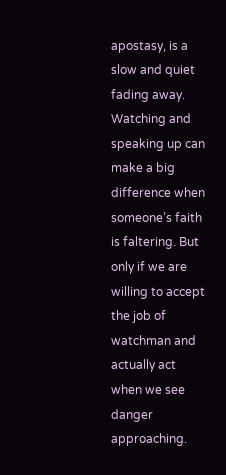apostasy, is a slow and quiet fading away. Watching and speaking up can make a big difference when someone’s faith is faltering. But only if we are willing to accept the job of watchman and actually act when we see danger approaching.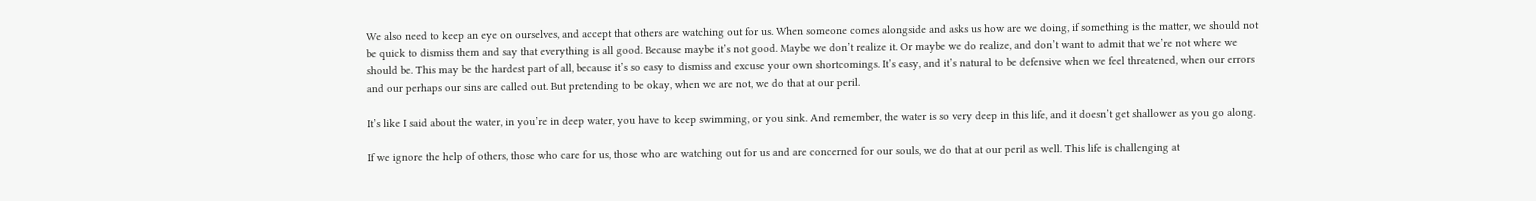We also need to keep an eye on ourselves, and accept that others are watching out for us. When someone comes alongside and asks us how are we doing, if something is the matter, we should not be quick to dismiss them and say that everything is all good. Because maybe it’s not good. Maybe we don’t realize it. Or maybe we do realize, and don’t want to admit that we’re not where we should be. This may be the hardest part of all, because it’s so easy to dismiss and excuse your own shortcomings. It’s easy, and it’s natural to be defensive when we feel threatened, when our errors and our perhaps our sins are called out. But pretending to be okay, when we are not, we do that at our peril.

It’s like I said about the water, in you’re in deep water, you have to keep swimming, or you sink. And remember, the water is so very deep in this life, and it doesn’t get shallower as you go along.

If we ignore the help of others, those who care for us, those who are watching out for us and are concerned for our souls, we do that at our peril as well. This life is challenging at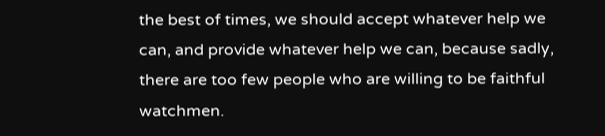the best of times, we should accept whatever help we can, and provide whatever help we can, because sadly, there are too few people who are willing to be faithful watchmen.